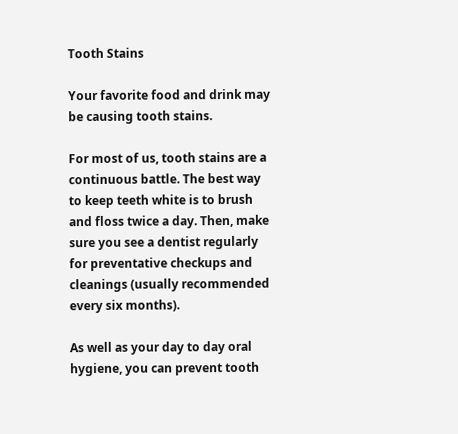Tooth Stains

Your favorite food and drink may be causing tooth stains.

For most of us, tooth stains are a continuous battle. The best way to keep teeth white is to brush and floss twice a day. Then, make sure you see a dentist regularly for preventative checkups and cleanings (usually recommended every six months).

As well as your day to day oral hygiene, you can prevent tooth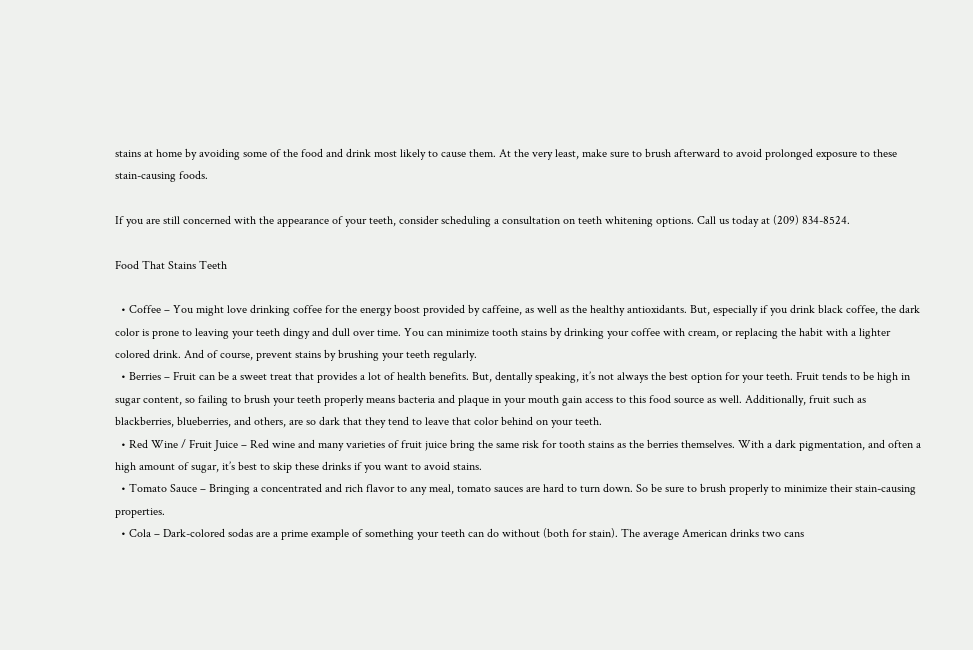stains at home by avoiding some of the food and drink most likely to cause them. At the very least, make sure to brush afterward to avoid prolonged exposure to these stain-causing foods.

If you are still concerned with the appearance of your teeth, consider scheduling a consultation on teeth whitening options. Call us today at (209) 834-8524.

Food That Stains Teeth

  • Coffee – You might love drinking coffee for the energy boost provided by caffeine, as well as the healthy antioxidants. But, especially if you drink black coffee, the dark color is prone to leaving your teeth dingy and dull over time. You can minimize tooth stains by drinking your coffee with cream, or replacing the habit with a lighter colored drink. And of course, prevent stains by brushing your teeth regularly.
  • Berries – Fruit can be a sweet treat that provides a lot of health benefits. But, dentally speaking, it’s not always the best option for your teeth. Fruit tends to be high in sugar content, so failing to brush your teeth properly means bacteria and plaque in your mouth gain access to this food source as well. Additionally, fruit such as blackberries, blueberries, and others, are so dark that they tend to leave that color behind on your teeth.
  • Red Wine / Fruit Juice – Red wine and many varieties of fruit juice bring the same risk for tooth stains as the berries themselves. With a dark pigmentation, and often a high amount of sugar, it’s best to skip these drinks if you want to avoid stains.
  • Tomato Sauce – Bringing a concentrated and rich flavor to any meal, tomato sauces are hard to turn down. So be sure to brush properly to minimize their stain-causing properties.
  • Cola – Dark-colored sodas are a prime example of something your teeth can do without (both for stain). The average American drinks two cans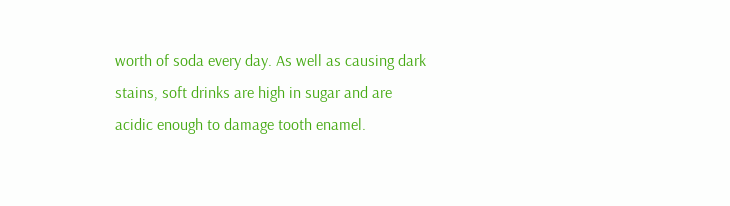worth of soda every day. As well as causing dark stains, soft drinks are high in sugar and are acidic enough to damage tooth enamel.